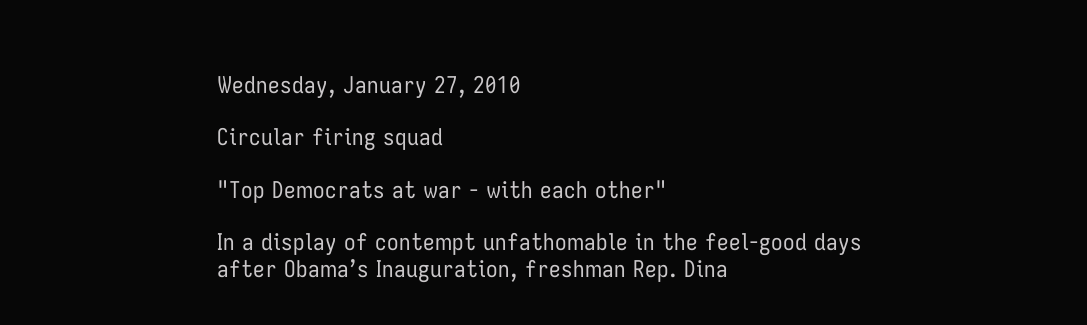Wednesday, January 27, 2010

Circular firing squad

"Top Democrats at war - with each other"

In a display of contempt unfathomable in the feel-good days after Obama’s Inauguration, freshman Rep. Dina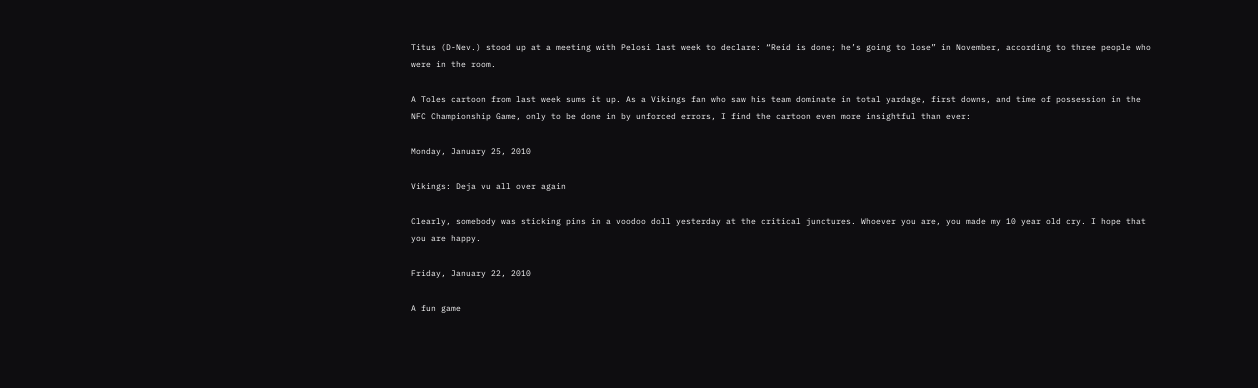Titus (D-Nev.) stood up at a meeting with Pelosi last week to declare: “Reid is done; he’s going to lose” in November, according to three people who were in the room.

A Toles cartoon from last week sums it up. As a Vikings fan who saw his team dominate in total yardage, first downs, and time of possession in the NFC Championship Game, only to be done in by unforced errors, I find the cartoon even more insightful than ever:

Monday, January 25, 2010

Vikings: Deja vu all over again

Clearly, somebody was sticking pins in a voodoo doll yesterday at the critical junctures. Whoever you are, you made my 10 year old cry. I hope that you are happy.

Friday, January 22, 2010

A fun game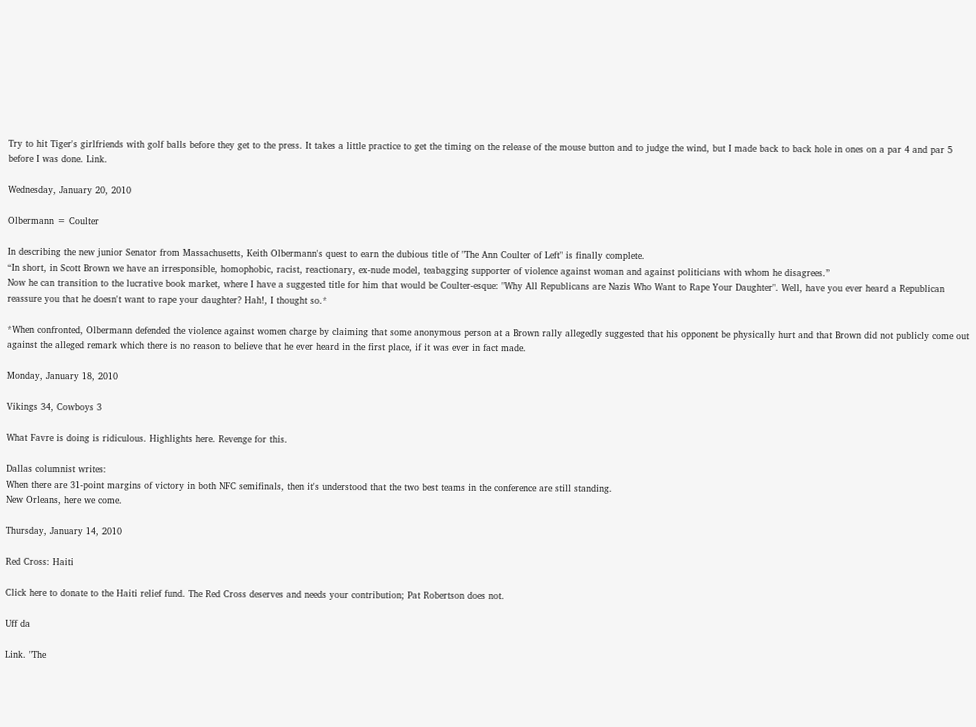Try to hit Tiger's girlfriends with golf balls before they get to the press. It takes a little practice to get the timing on the release of the mouse button and to judge the wind, but I made back to back hole in ones on a par 4 and par 5 before I was done. Link.

Wednesday, January 20, 2010

Olbermann = Coulter

In describing the new junior Senator from Massachusetts, Keith Olbermann's quest to earn the dubious title of "The Ann Coulter of Left" is finally complete.
“In short, in Scott Brown we have an irresponsible, homophobic, racist, reactionary, ex-nude model, teabagging supporter of violence against woman and against politicians with whom he disagrees.”
Now he can transition to the lucrative book market, where I have a suggested title for him that would be Coulter-esque: "Why All Republicans are Nazis Who Want to Rape Your Daughter". Well, have you ever heard a Republican reassure you that he doesn't want to rape your daughter? Hah!, I thought so.*

*When confronted, Olbermann defended the violence against women charge by claiming that some anonymous person at a Brown rally allegedly suggested that his opponent be physically hurt and that Brown did not publicly come out against the alleged remark which there is no reason to believe that he ever heard in the first place, if it was ever in fact made.

Monday, January 18, 2010

Vikings 34, Cowboys 3

What Favre is doing is ridiculous. Highlights here. Revenge for this.

Dallas columnist writes:
When there are 31-point margins of victory in both NFC semifinals, then it's understood that the two best teams in the conference are still standing.
New Orleans, here we come.

Thursday, January 14, 2010

Red Cross: Haiti

Click here to donate to the Haiti relief fund. The Red Cross deserves and needs your contribution; Pat Robertson does not.

Uff da

Link. "The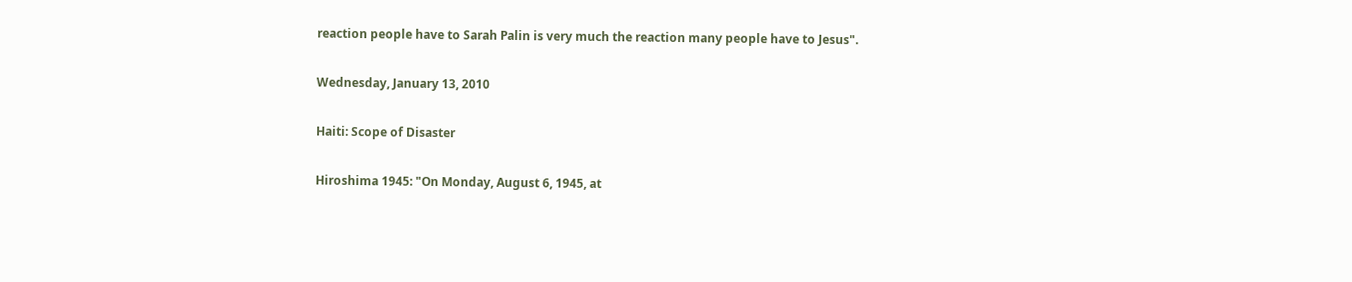reaction people have to Sarah Palin is very much the reaction many people have to Jesus".

Wednesday, January 13, 2010

Haiti: Scope of Disaster

Hiroshima 1945: "On Monday, August 6, 1945, at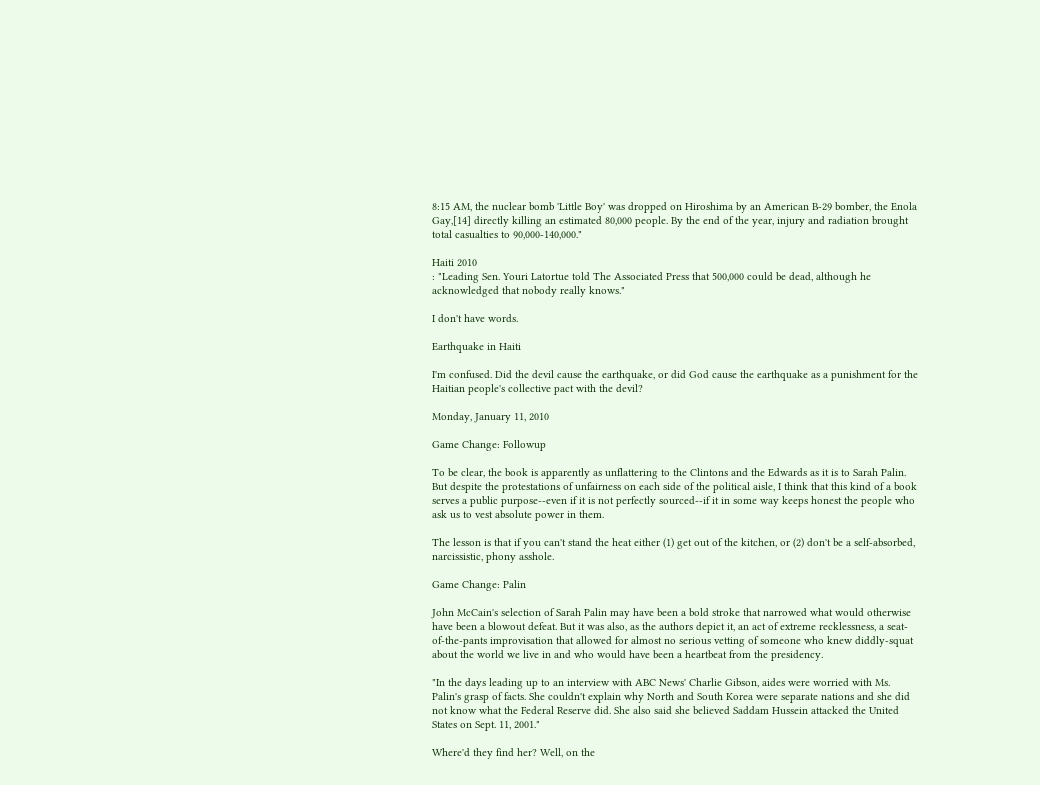8:15 AM, the nuclear bomb 'Little Boy' was dropped on Hiroshima by an American B-29 bomber, the Enola Gay,[14] directly killing an estimated 80,000 people. By the end of the year, injury and radiation brought total casualties to 90,000-140,000."

Haiti 2010
: "Leading Sen. Youri Latortue told The Associated Press that 500,000 could be dead, although he acknowledged that nobody really knows."

I don't have words.

Earthquake in Haiti

I'm confused. Did the devil cause the earthquake, or did God cause the earthquake as a punishment for the Haitian people's collective pact with the devil?

Monday, January 11, 2010

Game Change: Followup

To be clear, the book is apparently as unflattering to the Clintons and the Edwards as it is to Sarah Palin. But despite the protestations of unfairness on each side of the political aisle, I think that this kind of a book serves a public purpose--even if it is not perfectly sourced--if it in some way keeps honest the people who ask us to vest absolute power in them.

The lesson is that if you can't stand the heat either (1) get out of the kitchen, or (2) don't be a self-absorbed, narcissistic, phony asshole.

Game Change: Palin

John McCain's selection of Sarah Palin may have been a bold stroke that narrowed what would otherwise have been a blowout defeat. But it was also, as the authors depict it, an act of extreme recklessness, a seat-of-the-pants improvisation that allowed for almost no serious vetting of someone who knew diddly-squat about the world we live in and who would have been a heartbeat from the presidency.

"In the days leading up to an interview with ABC News' Charlie Gibson, aides were worried with Ms. Palin's grasp of facts. She couldn't explain why North and South Korea were separate nations and she did not know what the Federal Reserve did. She also said she believed Saddam Hussein attacked the United States on Sept. 11, 2001."

Where'd they find her? Well, on the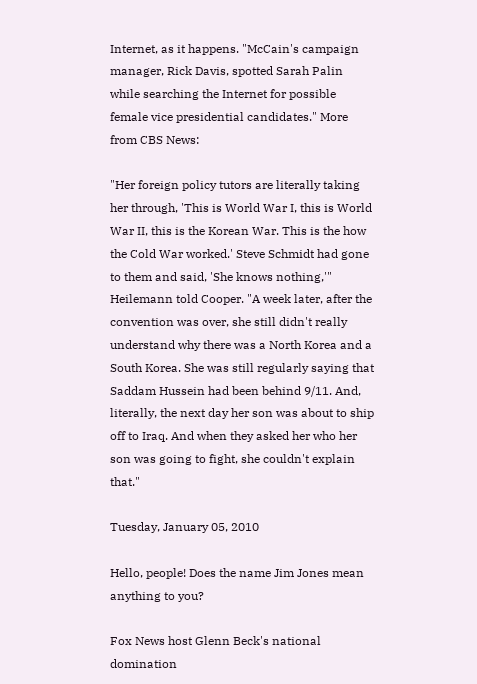Internet, as it happens. "McCain's campaign manager, Rick Davis, spotted Sarah Palin while searching the Internet for possible female vice presidential candidates." More from CBS News:

"Her foreign policy tutors are literally taking her through, 'This is World War I, this is World War II, this is the Korean War. This is the how the Cold War worked.' Steve Schmidt had gone to them and said, 'She knows nothing,'" Heilemann told Cooper. "A week later, after the convention was over, she still didn't really understand why there was a North Korea and a South Korea. She was still regularly saying that Saddam Hussein had been behind 9/11. And, literally, the next day her son was about to ship off to Iraq. And when they asked her who her son was going to fight, she couldn't explain that."

Tuesday, January 05, 2010

Hello, people! Does the name Jim Jones mean anything to you?

Fox News host Glenn Beck's national domination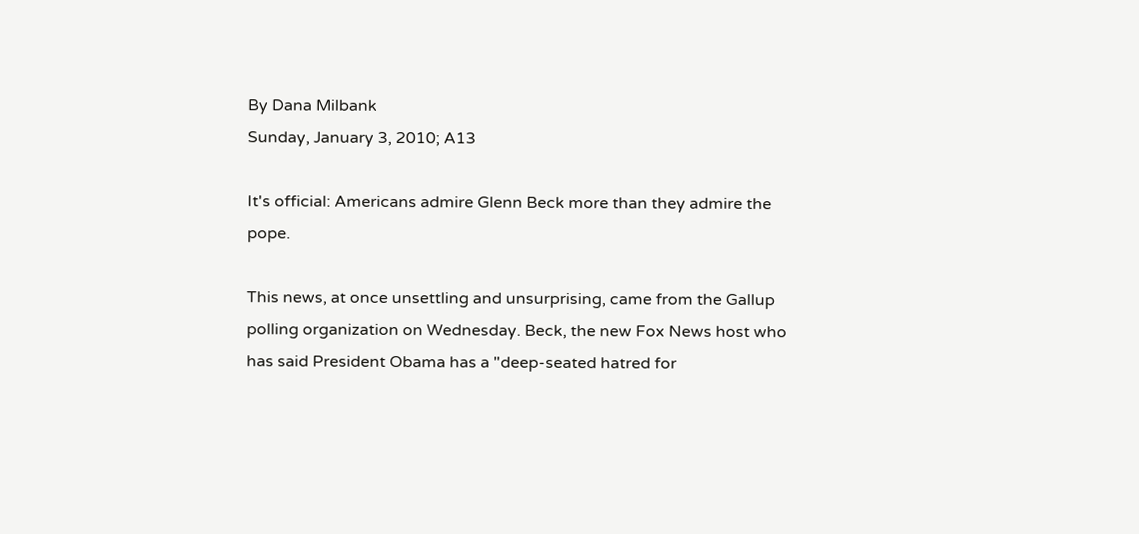By Dana Milbank
Sunday, January 3, 2010; A13

It's official: Americans admire Glenn Beck more than they admire the pope.

This news, at once unsettling and unsurprising, came from the Gallup polling organization on Wednesday. Beck, the new Fox News host who has said President Obama has a "deep-seated hatred for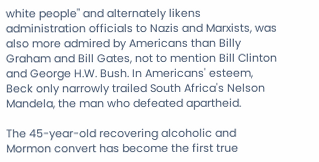white people" and alternately likens administration officials to Nazis and Marxists, was also more admired by Americans than Billy Graham and Bill Gates, not to mention Bill Clinton and George H.W. Bush. In Americans' esteem, Beck only narrowly trailed South Africa's Nelson Mandela, the man who defeated apartheid.

The 45-year-old recovering alcoholic and Mormon convert has become the first true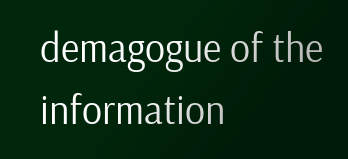demagogue of the information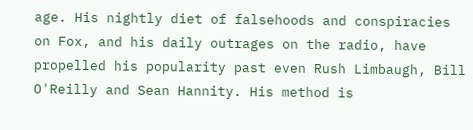age. His nightly diet of falsehoods and conspiracies on Fox, and his daily outrages on the radio, have propelled his popularity past even Rush Limbaugh, Bill O'Reilly and Sean Hannity. His method is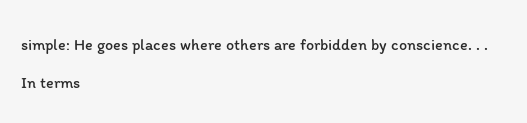simple: He goes places where others are forbidden by conscience. . .

In terms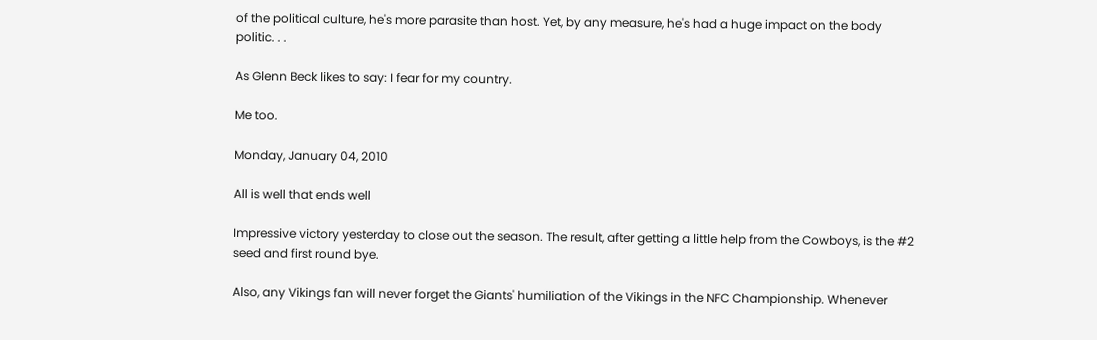of the political culture, he's more parasite than host. Yet, by any measure, he's had a huge impact on the body politic. . .

As Glenn Beck likes to say: I fear for my country.

Me too.

Monday, January 04, 2010

All is well that ends well

Impressive victory yesterday to close out the season. The result, after getting a little help from the Cowboys, is the #2 seed and first round bye.

Also, any Vikings fan will never forget the Giants' humiliation of the Vikings in the NFC Championship. Whenever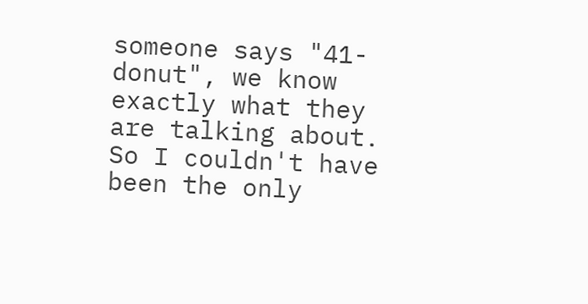someone says "41-donut", we know exactly what they are talking about. So I couldn't have been the only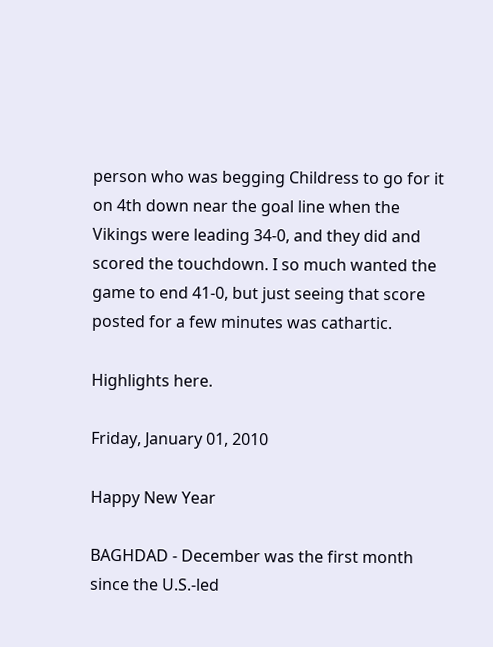person who was begging Childress to go for it on 4th down near the goal line when the Vikings were leading 34-0, and they did and scored the touchdown. I so much wanted the game to end 41-0, but just seeing that score posted for a few minutes was cathartic.

Highlights here.

Friday, January 01, 2010

Happy New Year

BAGHDAD - December was the first month since the U.S.-led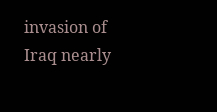invasion of Iraq nearly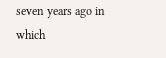seven years ago in which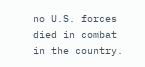no U.S. forces died in combat in the country.